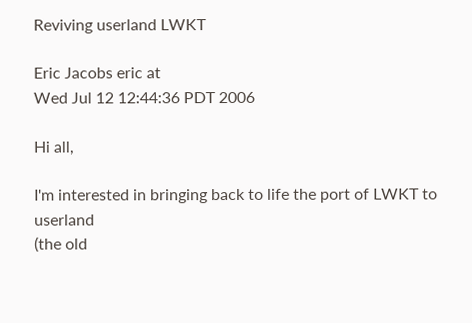Reviving userland LWKT

Eric Jacobs eric at
Wed Jul 12 12:44:36 PDT 2006

Hi all,

I'm interested in bringing back to life the port of LWKT to userland
(the old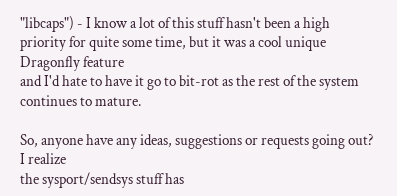"libcaps") - I know a lot of this stuff hasn't been a high
priority for quite some time, but it was a cool unique Dragonfly feature
and I'd hate to have it go to bit-rot as the rest of the system
continues to mature.

So, anyone have any ideas, suggestions or requests going out? I realize
the sysport/sendsys stuff has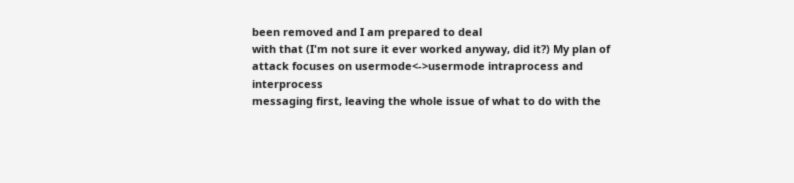been removed and I am prepared to deal
with that (I'm not sure it ever worked anyway, did it?) My plan of
attack focuses on usermode<->usermode intraprocess and interprocess
messaging first, leaving the whole issue of what to do with the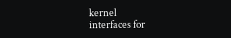kernel
interfaces for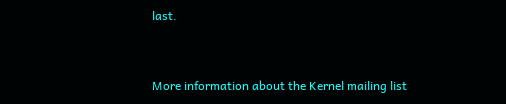last.


More information about the Kernel mailing list